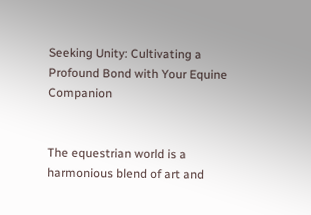Seeking Unity: Cultivating a Profound Bond with Your Equine Companion


The equestrian world is a harmonious blend of art and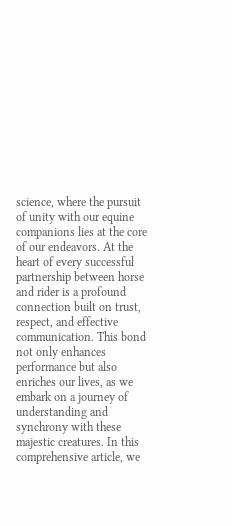science, where the pursuit of unity with our equine companions lies at the core of our endeavors. At the heart of every successful partnership between horse and rider is a profound connection built on trust, respect, and effective communication. This bond not only enhances performance but also enriches our lives, as we embark on a journey of understanding and synchrony with these majestic creatures. In this comprehensive article, we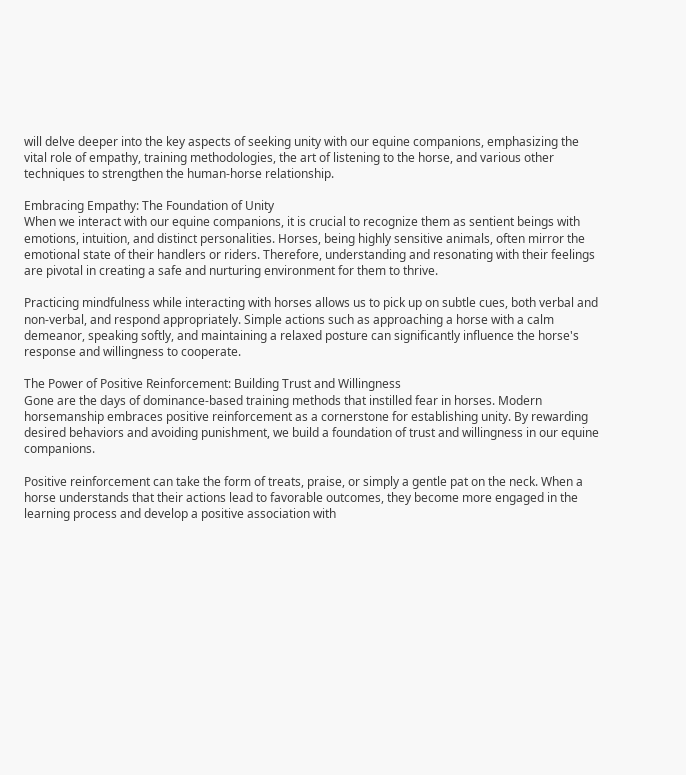will delve deeper into the key aspects of seeking unity with our equine companions, emphasizing the vital role of empathy, training methodologies, the art of listening to the horse, and various other techniques to strengthen the human-horse relationship.

Embracing Empathy: The Foundation of Unity
When we interact with our equine companions, it is crucial to recognize them as sentient beings with emotions, intuition, and distinct personalities. Horses, being highly sensitive animals, often mirror the emotional state of their handlers or riders. Therefore, understanding and resonating with their feelings are pivotal in creating a safe and nurturing environment for them to thrive.

Practicing mindfulness while interacting with horses allows us to pick up on subtle cues, both verbal and non-verbal, and respond appropriately. Simple actions such as approaching a horse with a calm demeanor, speaking softly, and maintaining a relaxed posture can significantly influence the horse's response and willingness to cooperate.

The Power of Positive Reinforcement: Building Trust and Willingness
Gone are the days of dominance-based training methods that instilled fear in horses. Modern horsemanship embraces positive reinforcement as a cornerstone for establishing unity. By rewarding desired behaviors and avoiding punishment, we build a foundation of trust and willingness in our equine companions.

Positive reinforcement can take the form of treats, praise, or simply a gentle pat on the neck. When a horse understands that their actions lead to favorable outcomes, they become more engaged in the learning process and develop a positive association with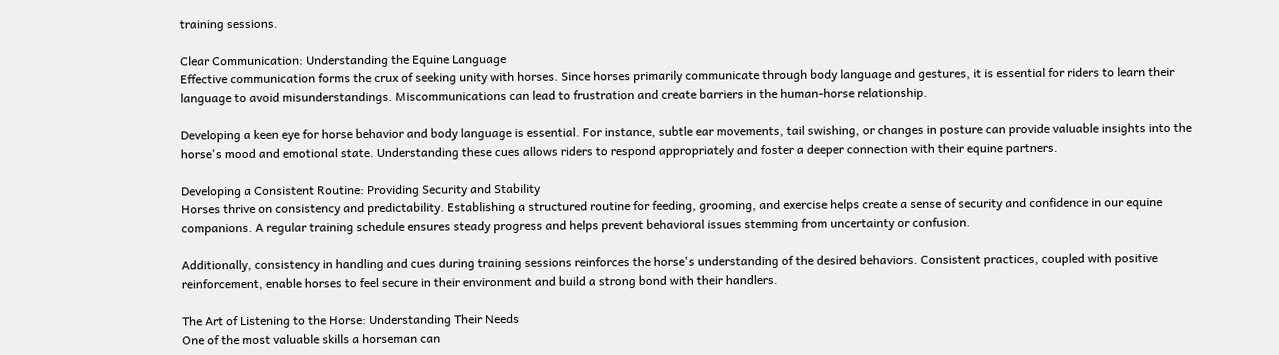training sessions.

Clear Communication: Understanding the Equine Language
Effective communication forms the crux of seeking unity with horses. Since horses primarily communicate through body language and gestures, it is essential for riders to learn their language to avoid misunderstandings. Miscommunications can lead to frustration and create barriers in the human-horse relationship.

Developing a keen eye for horse behavior and body language is essential. For instance, subtle ear movements, tail swishing, or changes in posture can provide valuable insights into the horse's mood and emotional state. Understanding these cues allows riders to respond appropriately and foster a deeper connection with their equine partners.

Developing a Consistent Routine: Providing Security and Stability
Horses thrive on consistency and predictability. Establishing a structured routine for feeding, grooming, and exercise helps create a sense of security and confidence in our equine companions. A regular training schedule ensures steady progress and helps prevent behavioral issues stemming from uncertainty or confusion.

Additionally, consistency in handling and cues during training sessions reinforces the horse's understanding of the desired behaviors. Consistent practices, coupled with positive reinforcement, enable horses to feel secure in their environment and build a strong bond with their handlers.

The Art of Listening to the Horse: Understanding Their Needs
One of the most valuable skills a horseman can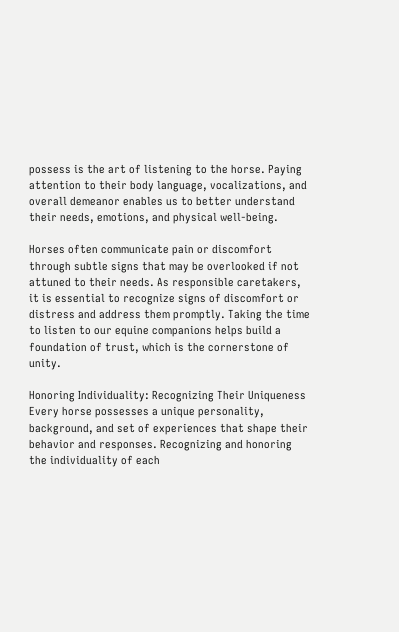possess is the art of listening to the horse. Paying attention to their body language, vocalizations, and overall demeanor enables us to better understand their needs, emotions, and physical well-being.

Horses often communicate pain or discomfort through subtle signs that may be overlooked if not attuned to their needs. As responsible caretakers, it is essential to recognize signs of discomfort or distress and address them promptly. Taking the time to listen to our equine companions helps build a foundation of trust, which is the cornerstone of unity.

Honoring Individuality: Recognizing Their Uniqueness
Every horse possesses a unique personality, background, and set of experiences that shape their behavior and responses. Recognizing and honoring the individuality of each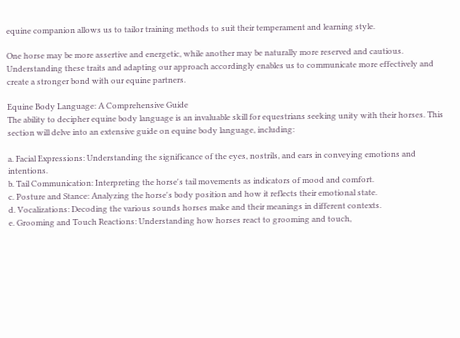equine companion allows us to tailor training methods to suit their temperament and learning style.

One horse may be more assertive and energetic, while another may be naturally more reserved and cautious. Understanding these traits and adapting our approach accordingly enables us to communicate more effectively and create a stronger bond with our equine partners.

Equine Body Language: A Comprehensive Guide
The ability to decipher equine body language is an invaluable skill for equestrians seeking unity with their horses. This section will delve into an extensive guide on equine body language, including:

a. Facial Expressions: Understanding the significance of the eyes, nostrils, and ears in conveying emotions and intentions.
b. Tail Communication: Interpreting the horse's tail movements as indicators of mood and comfort.
c. Posture and Stance: Analyzing the horse's body position and how it reflects their emotional state.
d. Vocalizations: Decoding the various sounds horses make and their meanings in different contexts.
e. Grooming and Touch Reactions: Understanding how horses react to grooming and touch,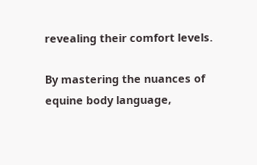revealing their comfort levels.

By mastering the nuances of equine body language,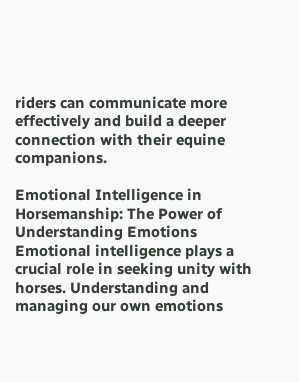riders can communicate more effectively and build a deeper connection with their equine companions.

Emotional Intelligence in Horsemanship: The Power of Understanding Emotions
Emotional intelligence plays a crucial role in seeking unity with horses. Understanding and managing our own emotions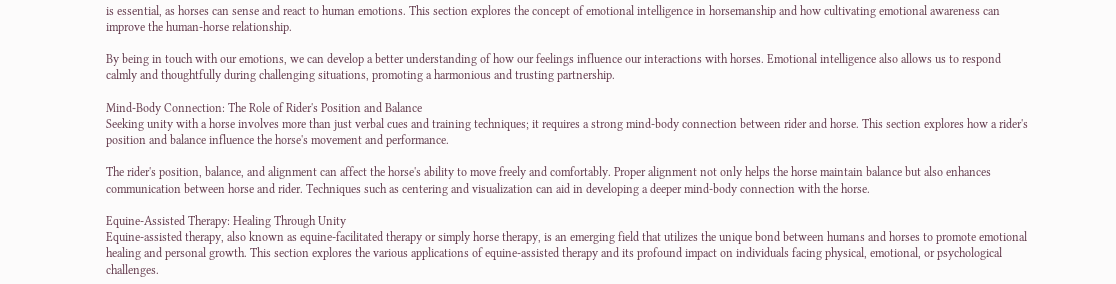is essential, as horses can sense and react to human emotions. This section explores the concept of emotional intelligence in horsemanship and how cultivating emotional awareness can improve the human-horse relationship.

By being in touch with our emotions, we can develop a better understanding of how our feelings influence our interactions with horses. Emotional intelligence also allows us to respond calmly and thoughtfully during challenging situations, promoting a harmonious and trusting partnership.

Mind-Body Connection: The Role of Rider's Position and Balance
Seeking unity with a horse involves more than just verbal cues and training techniques; it requires a strong mind-body connection between rider and horse. This section explores how a rider's position and balance influence the horse's movement and performance.

The rider's position, balance, and alignment can affect the horse's ability to move freely and comfortably. Proper alignment not only helps the horse maintain balance but also enhances communication between horse and rider. Techniques such as centering and visualization can aid in developing a deeper mind-body connection with the horse.

Equine-Assisted Therapy: Healing Through Unity
Equine-assisted therapy, also known as equine-facilitated therapy or simply horse therapy, is an emerging field that utilizes the unique bond between humans and horses to promote emotional healing and personal growth. This section explores the various applications of equine-assisted therapy and its profound impact on individuals facing physical, emotional, or psychological challenges.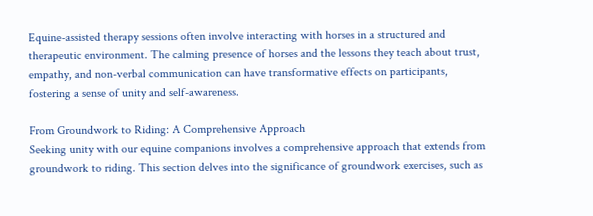Equine-assisted therapy sessions often involve interacting with horses in a structured and therapeutic environment. The calming presence of horses and the lessons they teach about trust, empathy, and non-verbal communication can have transformative effects on participants, fostering a sense of unity and self-awareness.

From Groundwork to Riding: A Comprehensive Approach
Seeking unity with our equine companions involves a comprehensive approach that extends from groundwork to riding. This section delves into the significance of groundwork exercises, such as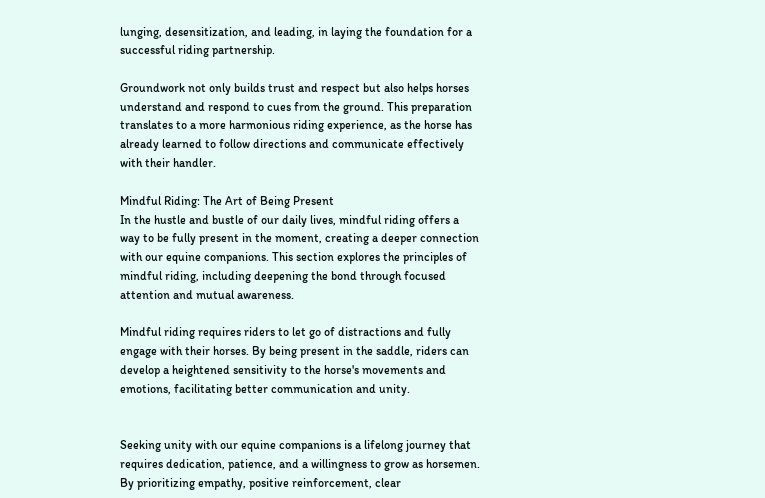lunging, desensitization, and leading, in laying the foundation for a successful riding partnership.

Groundwork not only builds trust and respect but also helps horses understand and respond to cues from the ground. This preparation translates to a more harmonious riding experience, as the horse has already learned to follow directions and communicate effectively with their handler.

Mindful Riding: The Art of Being Present
In the hustle and bustle of our daily lives, mindful riding offers a way to be fully present in the moment, creating a deeper connection with our equine companions. This section explores the principles of mindful riding, including deepening the bond through focused attention and mutual awareness.

Mindful riding requires riders to let go of distractions and fully engage with their horses. By being present in the saddle, riders can develop a heightened sensitivity to the horse's movements and emotions, facilitating better communication and unity.


Seeking unity with our equine companions is a lifelong journey that requires dedication, patience, and a willingness to grow as horsemen. By prioritizing empathy, positive reinforcement, clear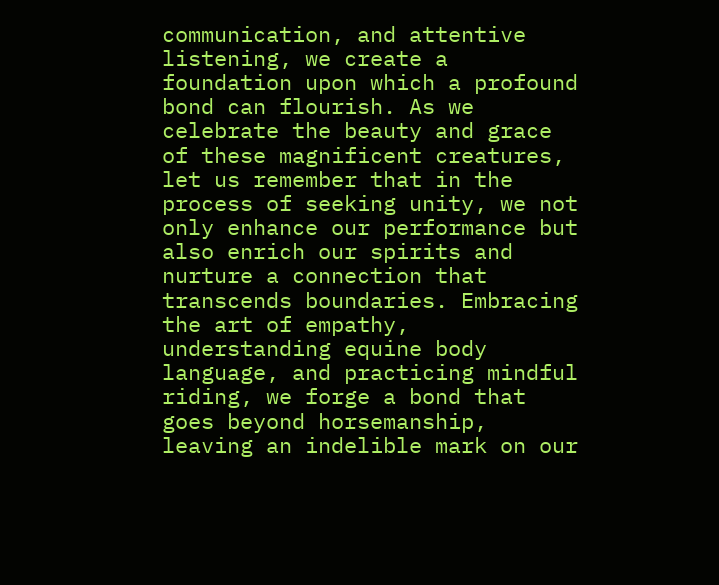communication, and attentive listening, we create a foundation upon which a profound bond can flourish. As we celebrate the beauty and grace of these magnificent creatures, let us remember that in the process of seeking unity, we not only enhance our performance but also enrich our spirits and nurture a connection that transcends boundaries. Embracing the art of empathy, understanding equine body language, and practicing mindful riding, we forge a bond that goes beyond horsemanship, leaving an indelible mark on our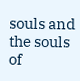souls and the souls of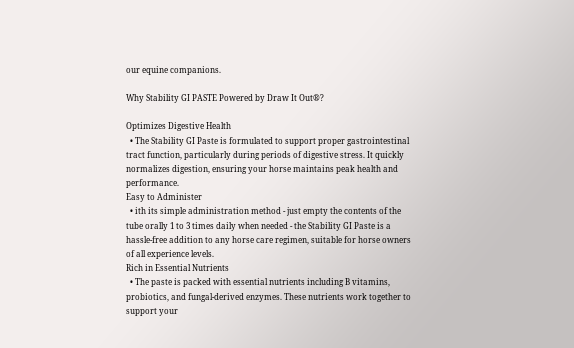our equine companions.

Why Stability GI PASTE Powered by Draw It Out®?

Optimizes Digestive Health
  • The Stability GI Paste is formulated to support proper gastrointestinal tract function, particularly during periods of digestive stress. It quickly normalizes digestion, ensuring your horse maintains peak health and performance.
Easy to Administer
  • ith its simple administration method - just empty the contents of the tube orally 1 to 3 times daily when needed - the Stability GI Paste is a hassle-free addition to any horse care regimen, suitable for horse owners of all experience levels.
Rich in Essential Nutrients
  • The paste is packed with essential nutrients including B vitamins, probiotics, and fungal-derived enzymes. These nutrients work together to support your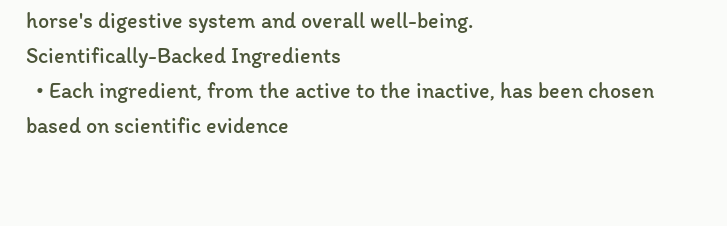horse's digestive system and overall well-being.
Scientifically-Backed Ingredients
  • Each ingredient, from the active to the inactive, has been chosen based on scientific evidence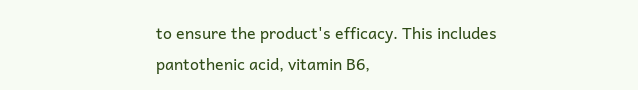to ensure the product's efficacy. This includes pantothenic acid, vitamin B6,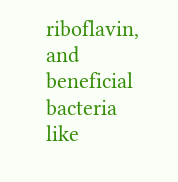riboflavin, and beneficial bacteria like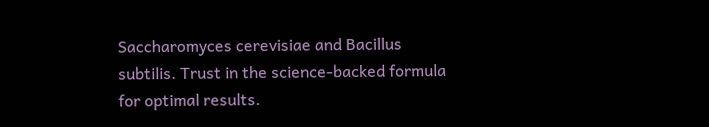Saccharomyces cerevisiae and Bacillus subtilis. Trust in the science-backed formula for optimal results.